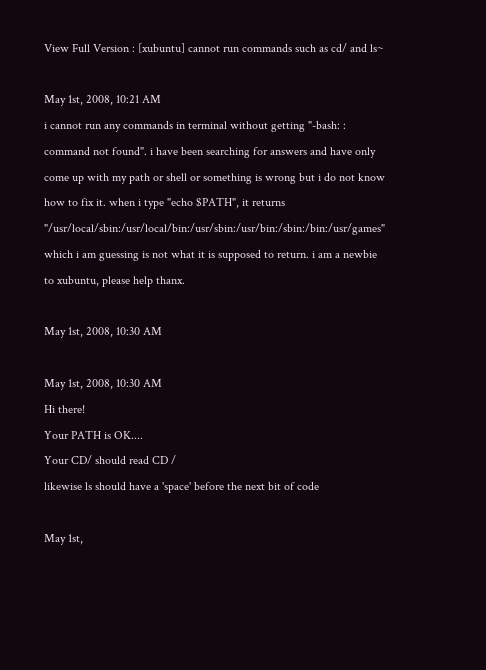View Full Version : [xubuntu] cannot run commands such as cd/ and ls~

May 1st, 2008, 10:21 AM
i cannot run any commands in terminal without getting "-bash: : command not found". i have been searching for answers and have only come up with my path or shell or something is wrong but i do not know how to fix it. when i type "echo $PATH", it returns "/usr/local/sbin:/usr/local/bin:/usr/sbin:/usr/bin:/sbin:/bin:/usr/games" which i am guessing is not what it is supposed to return. i am a newbie to xubuntu, please help thanx.

May 1st, 2008, 10:30 AM

May 1st, 2008, 10:30 AM
Hi there!
Your PATH is OK....
Your CD/ should read CD /
likewise ls should have a 'space' before the next bit of code

May 1st,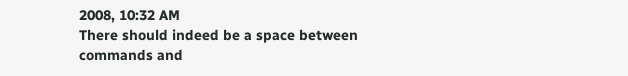2008, 10:32 AM
There should indeed be a space between commands and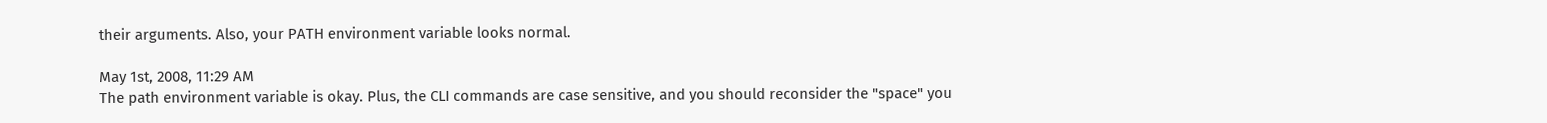their arguments. Also, your PATH environment variable looks normal.

May 1st, 2008, 11:29 AM
The path environment variable is okay. Plus, the CLI commands are case sensitive, and you should reconsider the "space" you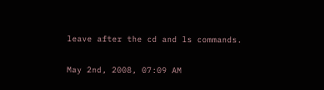leave after the cd and ls commands.

May 2nd, 2008, 07:09 AM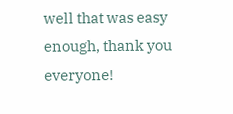well that was easy enough, thank you everyone!